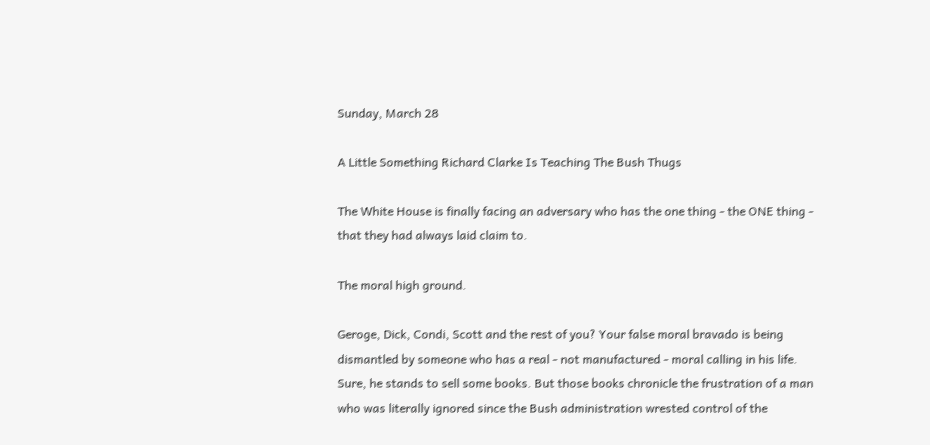Sunday, March 28

A Little Something Richard Clarke Is Teaching The Bush Thugs

The White House is finally facing an adversary who has the one thing - the ONE thing - that they had always laid claim to.

The moral high ground.

Geroge, Dick, Condi, Scott and the rest of you? Your false moral bravado is being dismantled by someone who has a real - not manufactured - moral calling in his life. Sure, he stands to sell some books. But those books chronicle the frustration of a man who was literally ignored since the Bush administration wrested control of the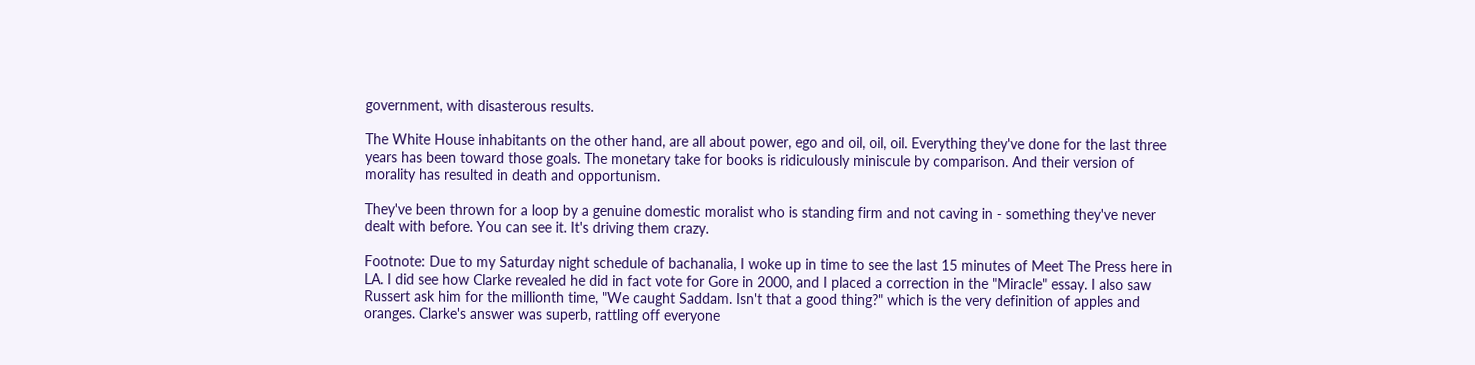government, with disasterous results.

The White House inhabitants on the other hand, are all about power, ego and oil, oil, oil. Everything they've done for the last three years has been toward those goals. The monetary take for books is ridiculously miniscule by comparison. And their version of morality has resulted in death and opportunism.

They've been thrown for a loop by a genuine domestic moralist who is standing firm and not caving in - something they've never dealt with before. You can see it. It's driving them crazy.

Footnote: Due to my Saturday night schedule of bachanalia, I woke up in time to see the last 15 minutes of Meet The Press here in LA. I did see how Clarke revealed he did in fact vote for Gore in 2000, and I placed a correction in the "Miracle" essay. I also saw Russert ask him for the millionth time, "We caught Saddam. Isn't that a good thing?" which is the very definition of apples and oranges. Clarke's answer was superb, rattling off everyone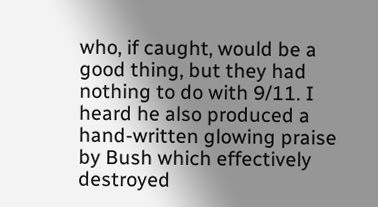who, if caught, would be a good thing, but they had nothing to do with 9/11. I heard he also produced a hand-written glowing praise by Bush which effectively destroyed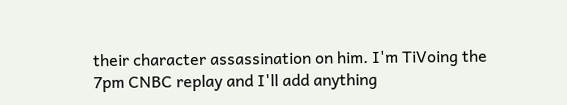their character assassination on him. I'm TiVoing the 7pm CNBC replay and I'll add anything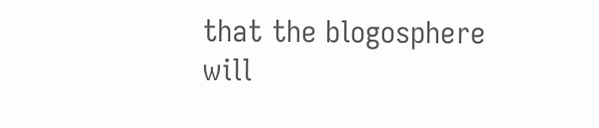that the blogosphere will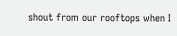shout from our rooftops when I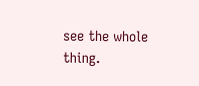see the whole thing.